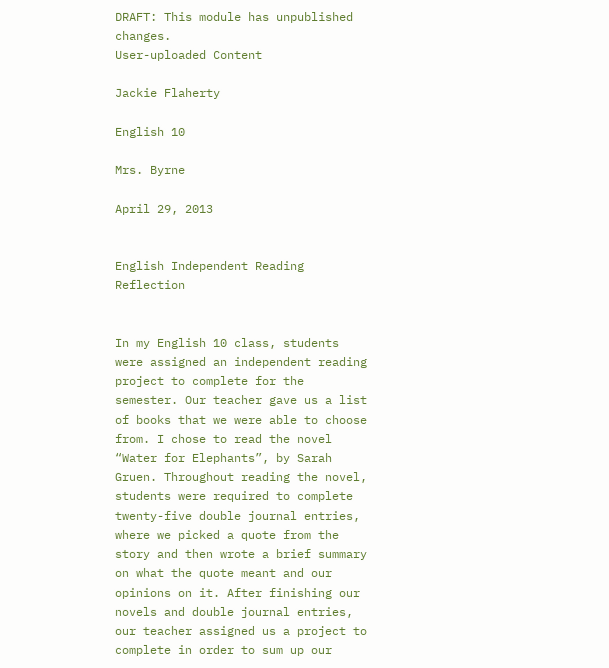DRAFT: This module has unpublished changes.
User-uploaded Content

Jackie Flaherty

English 10

Mrs. Byrne

April 29, 2013


English Independent Reading Reflection


In my English 10 class, students were assigned an independent reading project to complete for the semester. Our teacher gave us a list of books that we were able to choose from. I chose to read the novel “Water for Elephants”, by Sarah Gruen. Throughout reading the novel, students were required to complete twenty-five double journal entries, where we picked a quote from the story and then wrote a brief summary on what the quote meant and our opinions on it. After finishing our novels and double journal entries, our teacher assigned us a project to complete in order to sum up our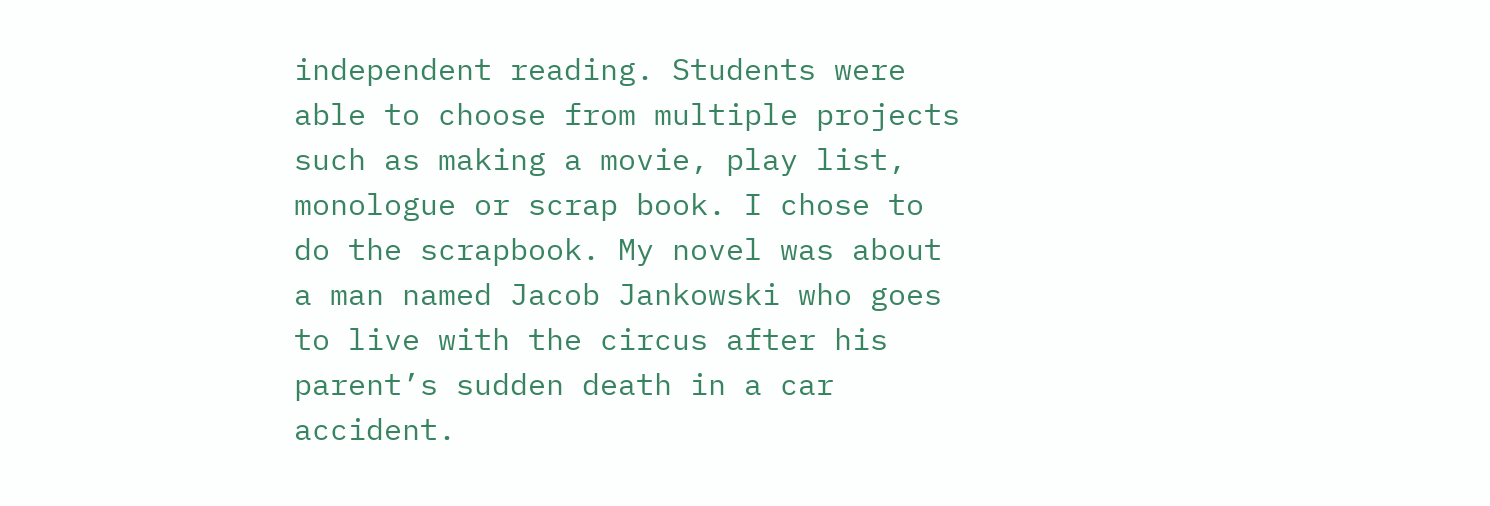independent reading. Students were able to choose from multiple projects such as making a movie, play list, monologue or scrap book. I chose to do the scrapbook. My novel was about a man named Jacob Jankowski who goes to live with the circus after his parent’s sudden death in a car accident.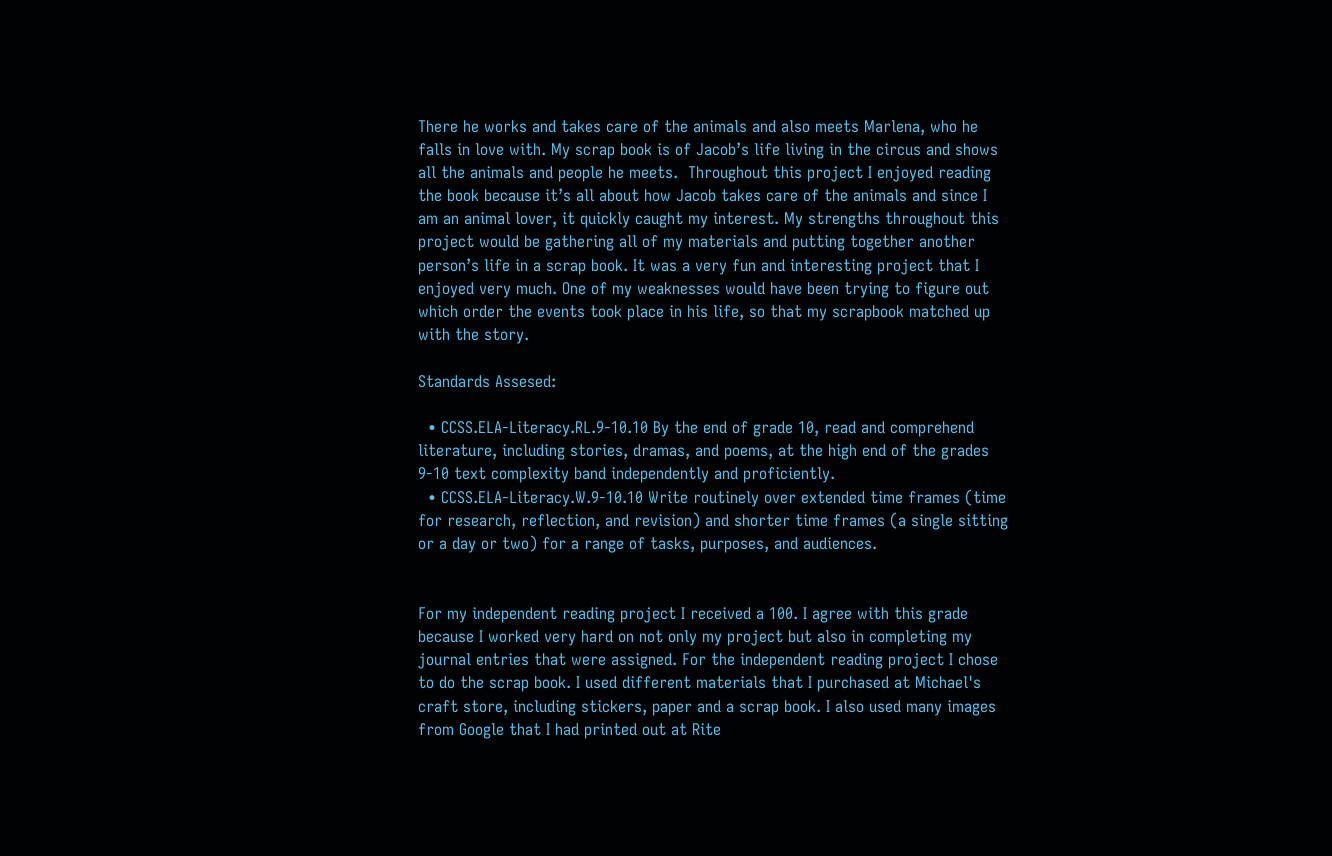There he works and takes care of the animals and also meets Marlena, who he falls in love with. My scrap book is of Jacob’s life living in the circus and shows all the animals and people he meets.  Throughout this project I enjoyed reading the book because it’s all about how Jacob takes care of the animals and since I am an animal lover, it quickly caught my interest. My strengths throughout this project would be gathering all of my materials and putting together another person’s life in a scrap book. It was a very fun and interesting project that I enjoyed very much. One of my weaknesses would have been trying to figure out which order the events took place in his life, so that my scrapbook matched up with the story.

Standards Assesed:

  • CCSS.ELA-Literacy.RL.9-10.10 By the end of grade 10, read and comprehend literature, including stories, dramas, and poems, at the high end of the grades 9-10 text complexity band independently and proficiently.
  • CCSS.ELA-Literacy.W.9-10.10 Write routinely over extended time frames (time for research, reflection, and revision) and shorter time frames (a single sitting or a day or two) for a range of tasks, purposes, and audiences.


For my independent reading project I received a 100. I agree with this grade because I worked very hard on not only my project but also in completing my journal entries that were assigned. For the independent reading project I chose to do the scrap book. I used different materials that I purchased at Michael's craft store, including stickers, paper and a scrap book. I also used many images from Google that I had printed out at Rite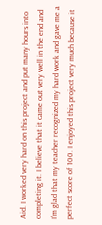Aid. I worked very hard on this project and put many hours into completing it. I believe that it came out very well in the end and I’m glad that my teacher recognized my hard work and gave me a perfect score of 100. I enjoyed this project very much because it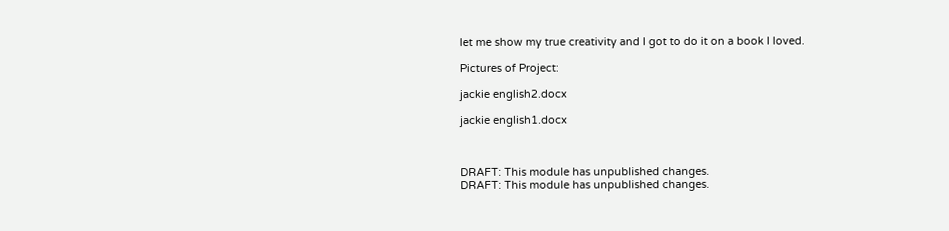let me show my true creativity and I got to do it on a book I loved.

Pictures of Project:

jackie english2.docx

jackie english1.docx



DRAFT: This module has unpublished changes.
DRAFT: This module has unpublished changes.